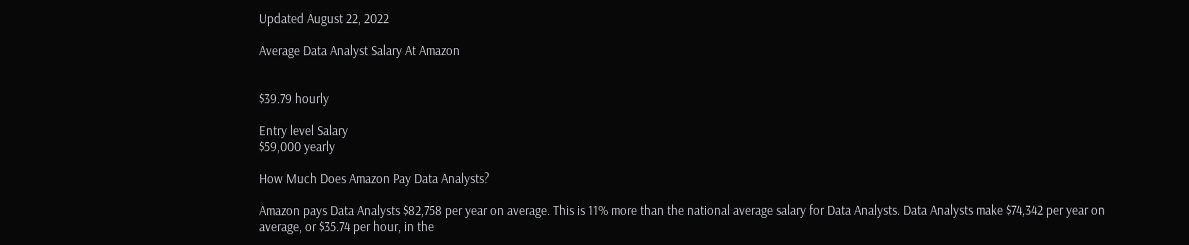Updated August 22, 2022

Average Data Analyst Salary At Amazon


$39.79 hourly

Entry level Salary
$59,000 yearly

How Much Does Amazon Pay Data Analysts?

Amazon pays Data Analysts $82,758 per year on average. This is 11% more than the national average salary for Data Analysts. Data Analysts make $74,342 per year on average, or $35.74 per hour, in the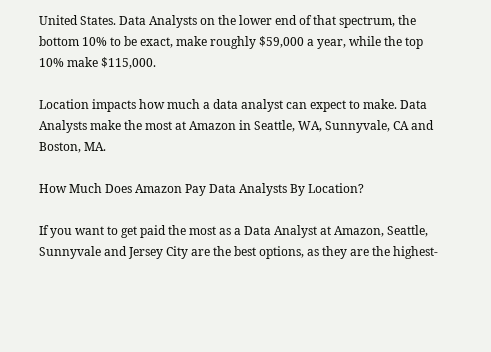United States. Data Analysts on the lower end of that spectrum, the bottom 10% to be exact, make roughly $59,000 a year, while the top 10% make $115,000.

Location impacts how much a data analyst can expect to make. Data Analysts make the most at Amazon in Seattle, WA, Sunnyvale, CA and Boston, MA.

How Much Does Amazon Pay Data Analysts By Location?

If you want to get paid the most as a Data Analyst at Amazon, Seattle, Sunnyvale and Jersey City are the best options, as they are the highest-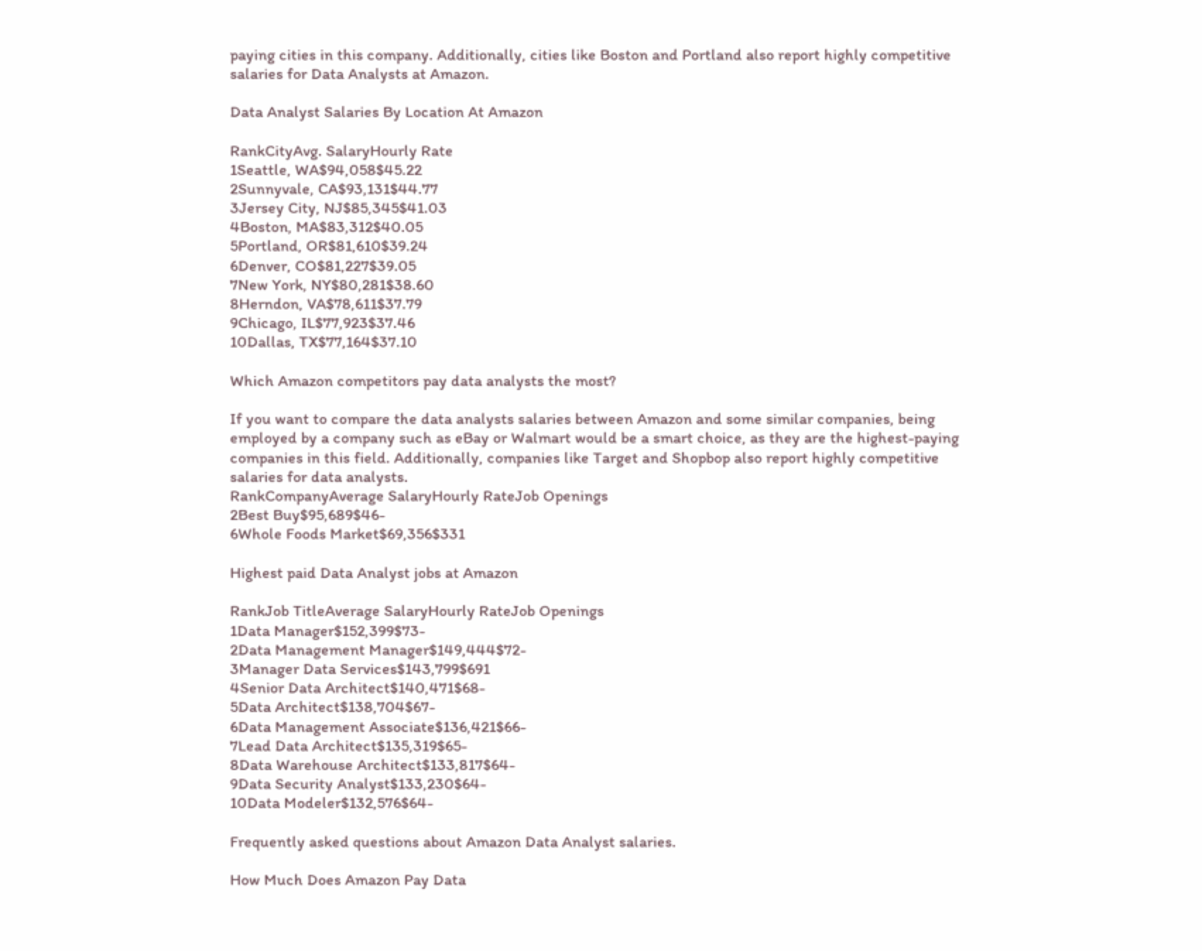paying cities in this company. Additionally, cities like Boston and Portland also report highly competitive salaries for Data Analysts at Amazon.

Data Analyst Salaries By Location At Amazon

RankCityAvg. SalaryHourly Rate
1Seattle, WA$94,058$45.22
2Sunnyvale, CA$93,131$44.77
3Jersey City, NJ$85,345$41.03
4Boston, MA$83,312$40.05
5Portland, OR$81,610$39.24
6Denver, CO$81,227$39.05
7New York, NY$80,281$38.60
8Herndon, VA$78,611$37.79
9Chicago, IL$77,923$37.46
10Dallas, TX$77,164$37.10

Which Amazon competitors pay data analysts the most?

If you want to compare the data analysts salaries between Amazon and some similar companies, being employed by a company such as eBay or Walmart would be a smart choice, as they are the highest-paying companies in this field. Additionally, companies like Target and Shopbop also report highly competitive salaries for data analysts.
RankCompanyAverage SalaryHourly RateJob Openings
2Best Buy$95,689$46-
6Whole Foods Market$69,356$331

Highest paid Data Analyst jobs at Amazon

RankJob TitleAverage SalaryHourly RateJob Openings
1Data Manager$152,399$73-
2Data Management Manager$149,444$72-
3Manager Data Services$143,799$691
4Senior Data Architect$140,471$68-
5Data Architect$138,704$67-
6Data Management Associate$136,421$66-
7Lead Data Architect$135,319$65-
8Data Warehouse Architect$133,817$64-
9Data Security Analyst$133,230$64-
10Data Modeler$132,576$64-

Frequently asked questions about Amazon Data Analyst salaries.

How Much Does Amazon Pay Data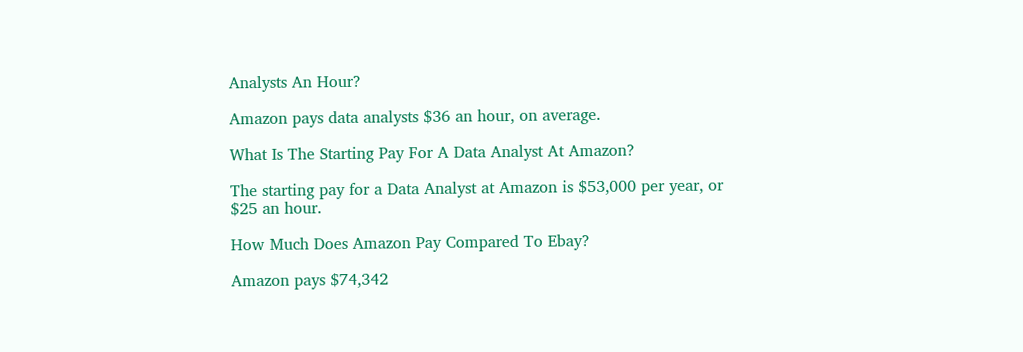Analysts An Hour?

Amazon pays data analysts $36 an hour, on average.

What Is The Starting Pay For A Data Analyst At Amazon?

The starting pay for a Data Analyst at Amazon is $53,000 per year, or $25 an hour.

How Much Does Amazon Pay Compared To Ebay?

Amazon pays $74,342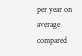per year on average compared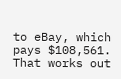to eBay, which pays $108,561. That works out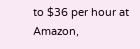to $36 per hour at Amazon,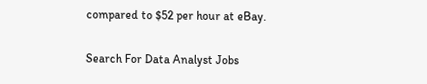compared to $52 per hour at eBay.

Search For Data Analyst Jobs